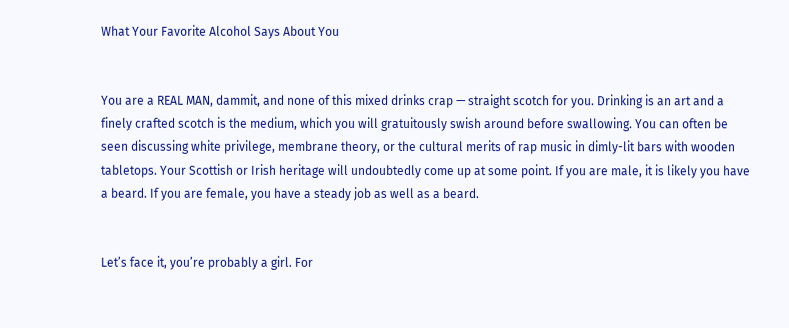What Your Favorite Alcohol Says About You


You are a REAL MAN, dammit, and none of this mixed drinks crap — straight scotch for you. Drinking is an art and a finely crafted scotch is the medium, which you will gratuitously swish around before swallowing. You can often be seen discussing white privilege, membrane theory, or the cultural merits of rap music in dimly-lit bars with wooden tabletops. Your Scottish or Irish heritage will undoubtedly come up at some point. If you are male, it is likely you have a beard. If you are female, you have a steady job as well as a beard.


Let’s face it, you’re probably a girl. For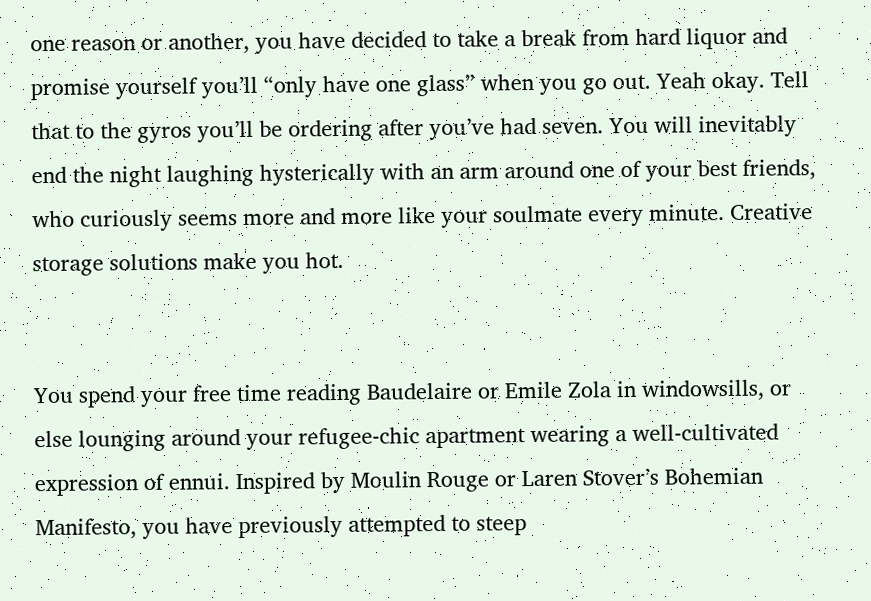one reason or another, you have decided to take a break from hard liquor and promise yourself you’ll “only have one glass” when you go out. Yeah okay. Tell that to the gyros you’ll be ordering after you’ve had seven. You will inevitably end the night laughing hysterically with an arm around one of your best friends, who curiously seems more and more like your soulmate every minute. Creative storage solutions make you hot.


You spend your free time reading Baudelaire or Emile Zola in windowsills, or else lounging around your refugee-chic apartment wearing a well-cultivated expression of ennui. Inspired by Moulin Rouge or Laren Stover’s Bohemian Manifesto, you have previously attempted to steep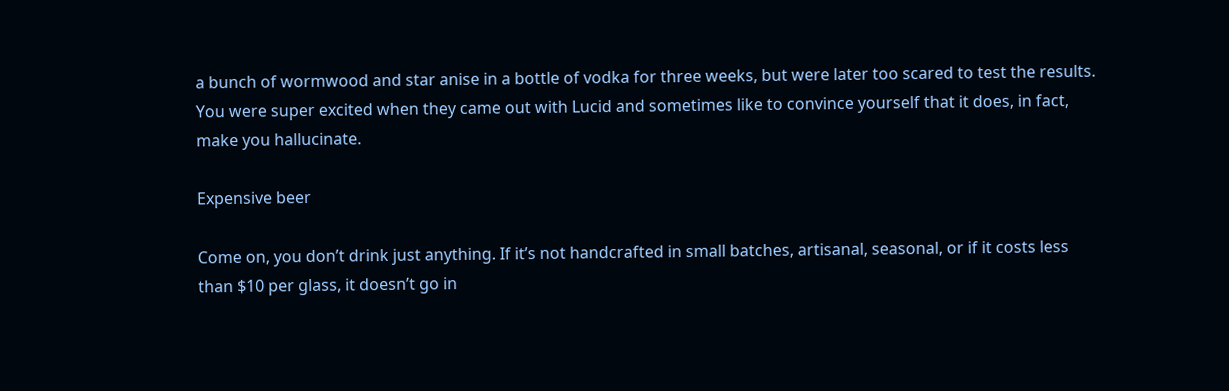a bunch of wormwood and star anise in a bottle of vodka for three weeks, but were later too scared to test the results. You were super excited when they came out with Lucid and sometimes like to convince yourself that it does, in fact, make you hallucinate.

Expensive beer

Come on, you don’t drink just anything. If it’s not handcrafted in small batches, artisanal, seasonal, or if it costs less than $10 per glass, it doesn’t go in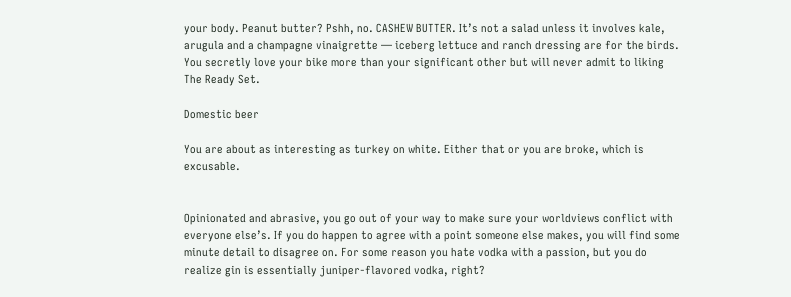your body. Peanut butter? Pshh, no. CASHEW BUTTER. It’s not a salad unless it involves kale, arugula and a champagne vinaigrette — iceberg lettuce and ranch dressing are for the birds. You secretly love your bike more than your significant other but will never admit to liking The Ready Set.

Domestic beer

You are about as interesting as turkey on white. Either that or you are broke, which is excusable.


Opinionated and abrasive, you go out of your way to make sure your worldviews conflict with everyone else’s. If you do happen to agree with a point someone else makes, you will find some minute detail to disagree on. For some reason you hate vodka with a passion, but you do realize gin is essentially juniper-flavored vodka, right?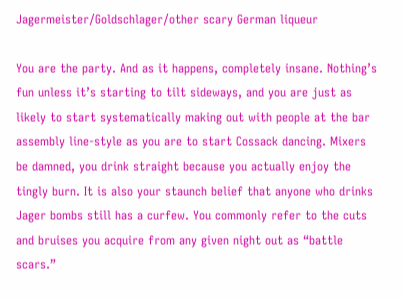Jagermeister/Goldschlager/other scary German liqueur

You are the party. And as it happens, completely insane. Nothing’s fun unless it’s starting to tilt sideways, and you are just as likely to start systematically making out with people at the bar assembly line-style as you are to start Cossack dancing. Mixers be damned, you drink straight because you actually enjoy the tingly burn. It is also your staunch belief that anyone who drinks Jager bombs still has a curfew. You commonly refer to the cuts and bruises you acquire from any given night out as “battle scars.”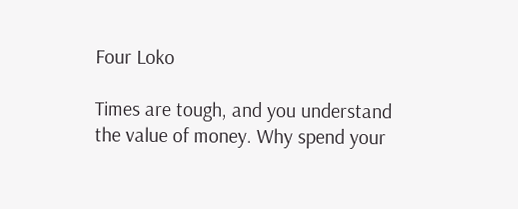Four Loko

Times are tough, and you understand the value of money. Why spend your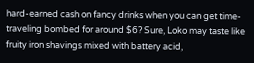hard-earned cash on fancy drinks when you can get time-traveling bombed for around $6? Sure, Loko may taste like fruity iron shavings mixed with battery acid,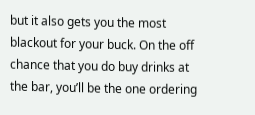but it also gets you the most blackout for your buck. On the off chance that you do buy drinks at the bar, you’ll be the one ordering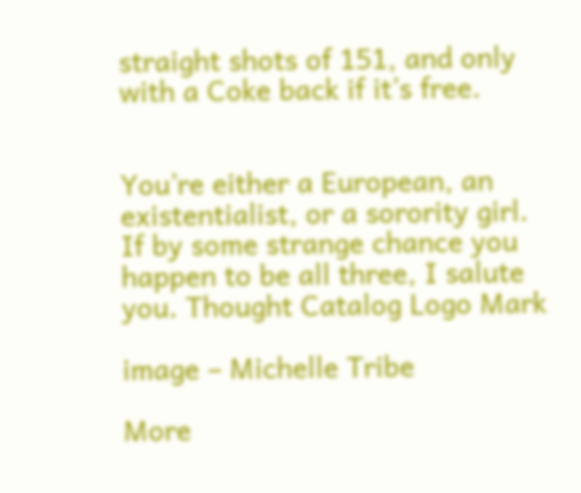straight shots of 151, and only with a Coke back if it’s free.


You’re either a European, an existentialist, or a sorority girl. If by some strange chance you happen to be all three, I salute you. Thought Catalog Logo Mark

image – Michelle Tribe

More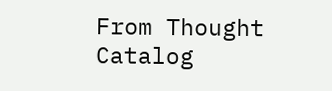From Thought Catalog